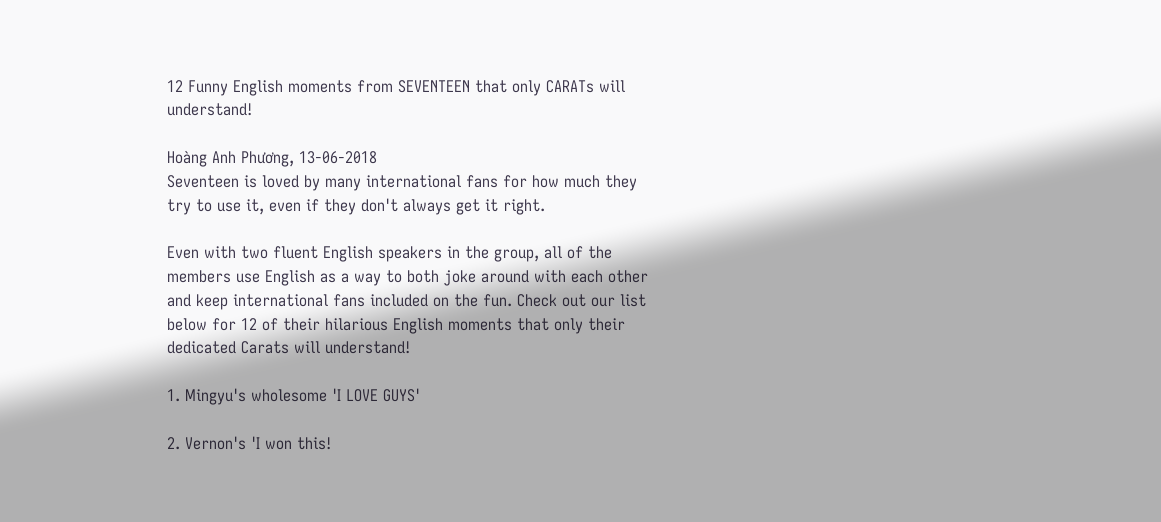12 Funny English moments from SEVENTEEN that only CARATs will understand!

Hoàng Anh Phương, 13-06-2018
Seventeen is loved by many international fans for how much they try to use it, even if they don't always get it right.

Even with two fluent English speakers in the group, all of the members use English as a way to both joke around with each other and keep international fans included on the fun. Check out our list below for 12 of their hilarious English moments that only their dedicated Carats will understand!

1. Mingyu's wholesome 'I LOVE GUYS'

2. Vernon's 'I won this!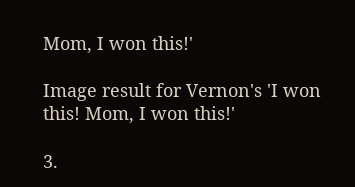Mom, I won this!'

Image result for Vernon's 'I won this! Mom, I won this!'

3.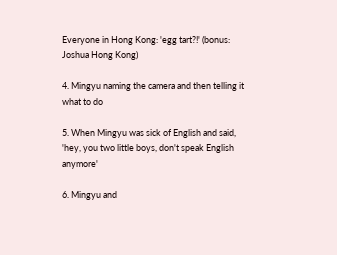Everyone in Hong Kong: 'egg tart?!' (bonus: Joshua Hong Kong)

4. Mingyu naming the camera and then telling it what to do

5. When Mingyu was sick of English and said, 'hey, you two little boys, don't speak English anymore'

6. Mingyu and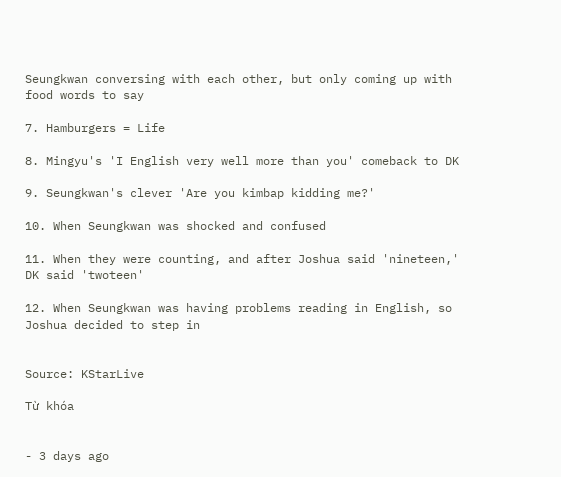Seungkwan conversing with each other, but only coming up with food words to say

7. Hamburgers = Life

8. Mingyu's 'I English very well more than you' comeback to DK

9. Seungkwan's clever 'Are you kimbap kidding me?'

10. When Seungkwan was shocked and confused

11. When they were counting, and after Joshua said 'nineteen,' DK said 'twoteen'

12. When Seungkwan was having problems reading in English, so Joshua decided to step in


Source: KStarLive

Từ khóa


- 3 days ago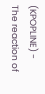(KPOPLINE) - The reaction of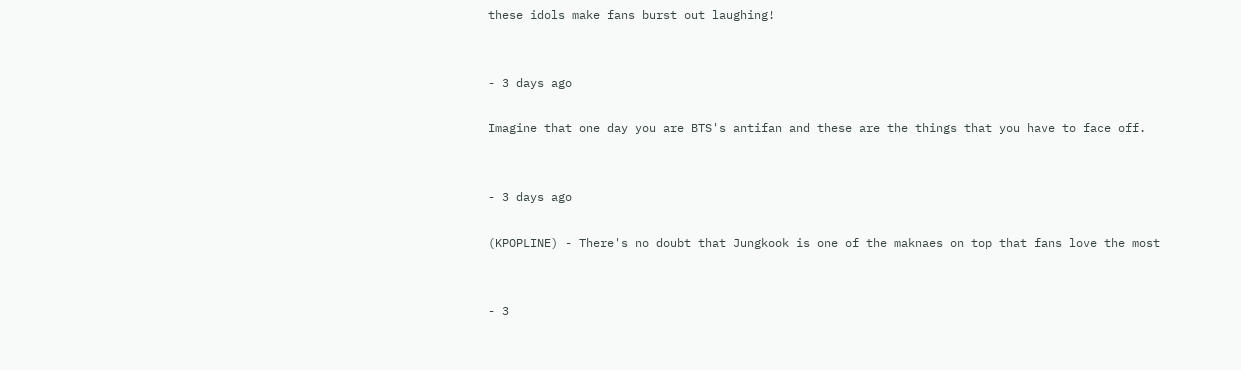these idols make fans burst out laughing!


- 3 days ago

Imagine that one day you are BTS's antifan and these are the things that you have to face off.


- 3 days ago

(KPOPLINE) - There's no doubt that Jungkook is one of the maknaes on top that fans love the most


- 3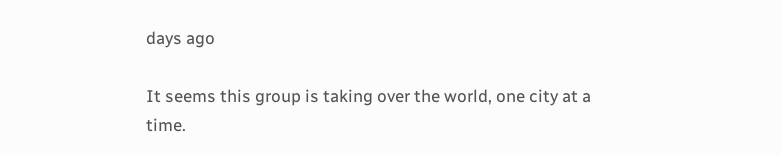days ago

It seems this group is taking over the world, one city at a time.